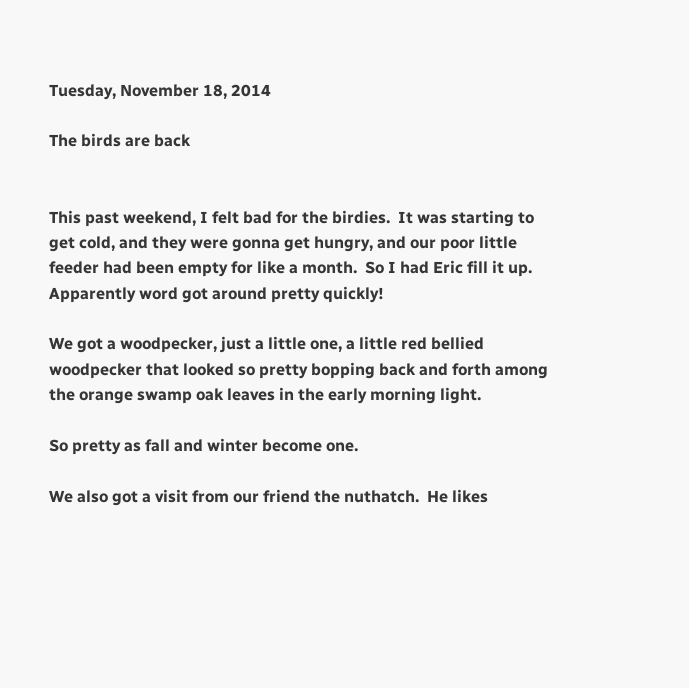Tuesday, November 18, 2014

The birds are back


This past weekend, I felt bad for the birdies.  It was starting to get cold, and they were gonna get hungry, and our poor little feeder had been empty for like a month.  So I had Eric fill it up.  Apparently word got around pretty quickly!

We got a woodpecker, just a little one, a little red bellied woodpecker that looked so pretty bopping back and forth among the orange swamp oak leaves in the early morning light.

So pretty as fall and winter become one.

We also got a visit from our friend the nuthatch.  He likes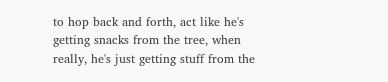to hop back and forth, act like he's getting snacks from the tree, when really, he's just getting stuff from the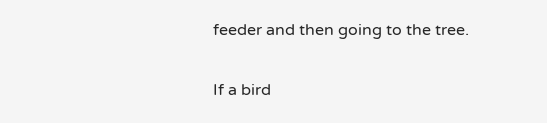feeder and then going to the tree.

If a bird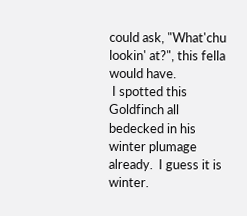could ask, "What'chu lookin' at?", this fella would have.
 I spotted this Goldfinch all bedecked in his winter plumage already.  I guess it is winter.